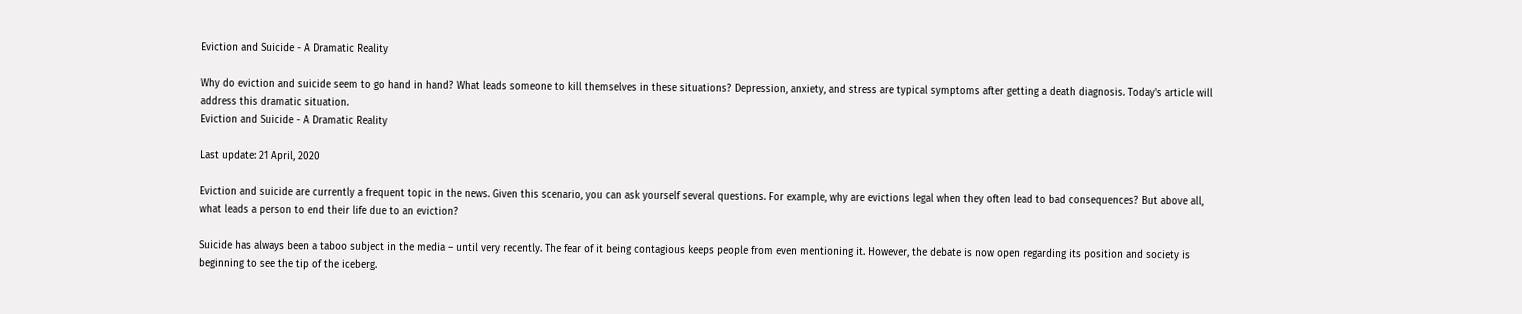Eviction and Suicide - A Dramatic Reality

Why do eviction and suicide seem to go hand in hand? What leads someone to kill themselves in these situations? Depression, anxiety, and stress are typical symptoms after getting a death diagnosis. Today's article will address this dramatic situation.
Eviction and Suicide - A Dramatic Reality

Last update: 21 April, 2020

Eviction and suicide are currently a frequent topic in the news. Given this scenario, you can ask yourself several questions. For example, why are evictions legal when they often lead to bad consequences? But above all, what leads a person to end their life due to an eviction?

Suicide has always been a taboo subject in the media – until very recently. The fear of it being contagious keeps people from even mentioning it. However, the debate is now open regarding its position and society is beginning to see the tip of the iceberg.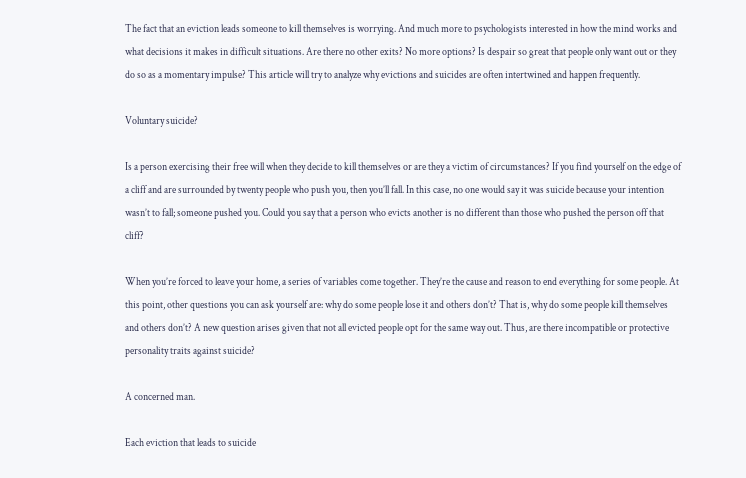The fact that an eviction leads someone to kill themselves is worrying. And much more to psychologists interested in how the mind works and what decisions it makes in difficult situations. Are there no other exits? No more options? Is despair so great that people only want out or they do so as a momentary impulse? This article will try to analyze why evictions and suicides are often intertwined and happen frequently.

Voluntary suicide?

Is a person exercising their free will when they decide to kill themselves or are they a victim of circumstances? If you find yourself on the edge of a cliff and are surrounded by twenty people who push you, then you’ll fall. In this case, no one would say it was suicide because your intention wasn’t to fall; someone pushed you. Could you say that a person who evicts another is no different than those who pushed the person off that cliff?

When you’re forced to leave your home, a series of variables come together. They’re the cause and reason to end everything for some people. At this point, other questions you can ask yourself are: why do some people lose it and others don’t? That is, why do some people kill themselves and others don’t? A new question arises given that not all evicted people opt for the same way out. Thus, are there incompatible or protective personality traits against suicide?

A concerned man.

Each eviction that leads to suicide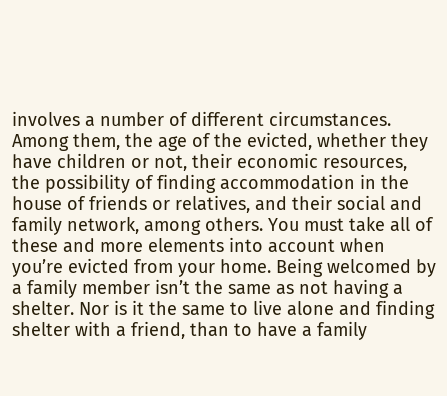involves a number of different circumstances. Among them, the age of the evicted, whether they have children or not, their economic resources, the possibility of finding accommodation in the house of friends or relatives, and their social and family network, among others. You must take all of these and more elements into account when you’re evicted from your home. Being welcomed by a family member isn’t the same as not having a shelter. Nor is it the same to live alone and finding shelter with a friend, than to have a family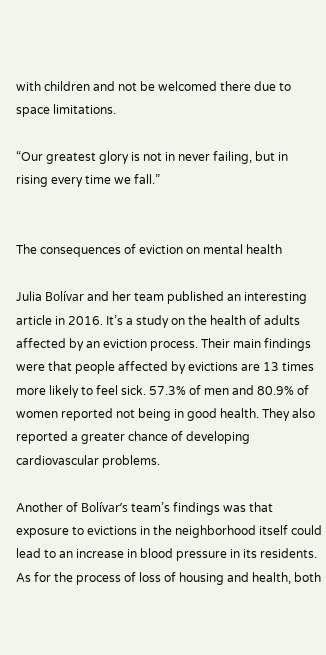with children and not be welcomed there due to space limitations.

“Our greatest glory is not in never failing, but in rising every time we fall.”


The consequences of eviction on mental health

Julia Bolívar and her team published an interesting article in 2016. It’s a study on the health of adults affected by an eviction process. Their main findings were that people affected by evictions are 13 times more likely to feel sick. 57.3% of men and 80.9% of women reported not being in good health. They also reported a greater chance of developing cardiovascular problems.

Another of Bolívar’s team’s findings was that exposure to evictions in the neighborhood itself could lead to an increase in blood pressure in its residents. As for the process of loss of housing and health, both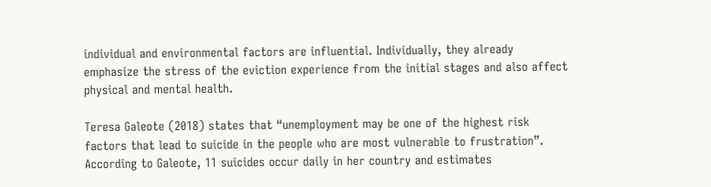individual and environmental factors are influential. Individually, they already emphasize the stress of the eviction experience from the initial stages and also affect physical and mental health.

Teresa Galeote (2018) states that “unemployment may be one of the highest risk factors that lead to suicide in the people who are most vulnerable to frustration”. According to Galeote, 11 suicides occur daily in her country and estimates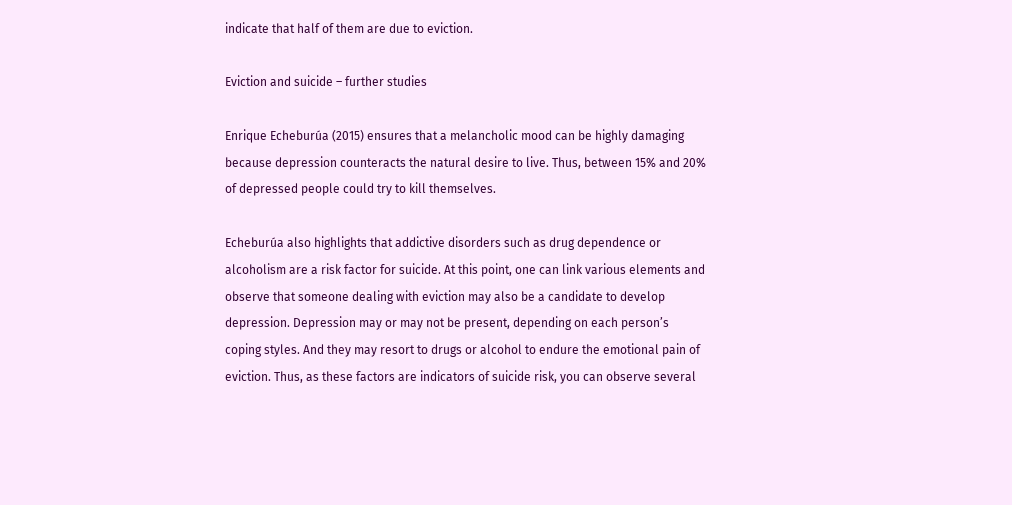indicate that half of them are due to eviction.

Eviction and suicide – further studies

Enrique Echeburúa (2015) ensures that a melancholic mood can be highly damaging because depression counteracts the natural desire to live. Thus, between 15% and 20% of depressed people could try to kill themselves.

Echeburúa also highlights that addictive disorders such as drug dependence or alcoholism are a risk factor for suicide. At this point, one can link various elements and observe that someone dealing with eviction may also be a candidate to develop depression. Depression may or may not be present, depending on each person’s coping styles. And they may resort to drugs or alcohol to endure the emotional pain of eviction. Thus, as these factors are indicators of suicide risk, you can observe several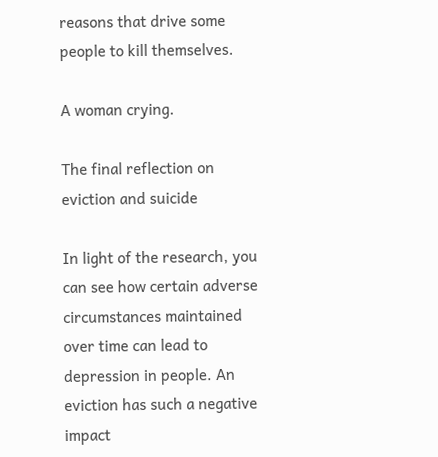reasons that drive some people to kill themselves.

A woman crying.

The final reflection on eviction and suicide

In light of the research, you can see how certain adverse circumstances maintained over time can lead to depression in people. An eviction has such a negative impact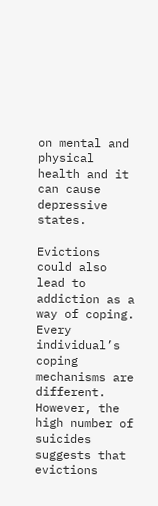on mental and physical health and it can cause depressive states.

Evictions could also lead to addiction as a way of coping. Every individual’s coping mechanisms are different. However, the high number of suicides suggests that evictions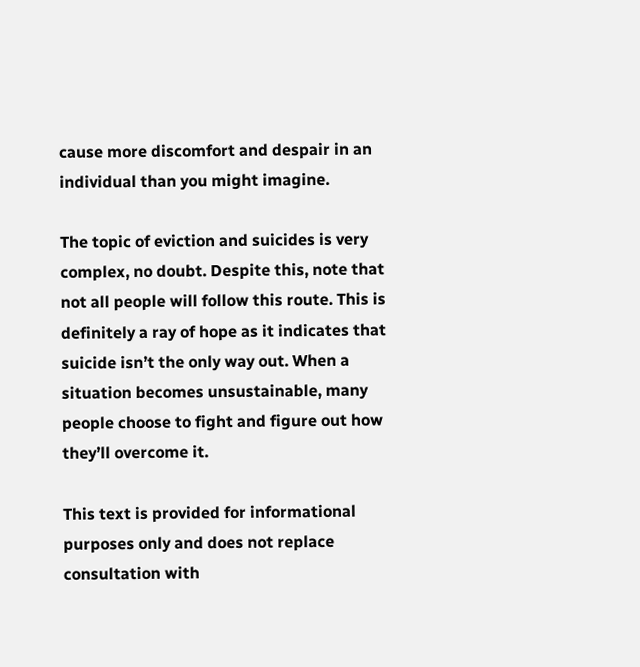cause more discomfort and despair in an individual than you might imagine.

The topic of eviction and suicides is very complex, no doubt. Despite this, note that not all people will follow this route. This is definitely a ray of hope as it indicates that suicide isn’t the only way out. When a situation becomes unsustainable, many people choose to fight and figure out how they’ll overcome it.

This text is provided for informational purposes only and does not replace consultation with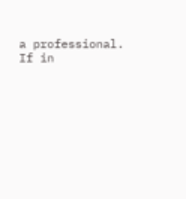a professional. If in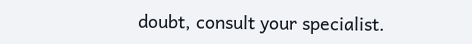doubt, consult your specialist.